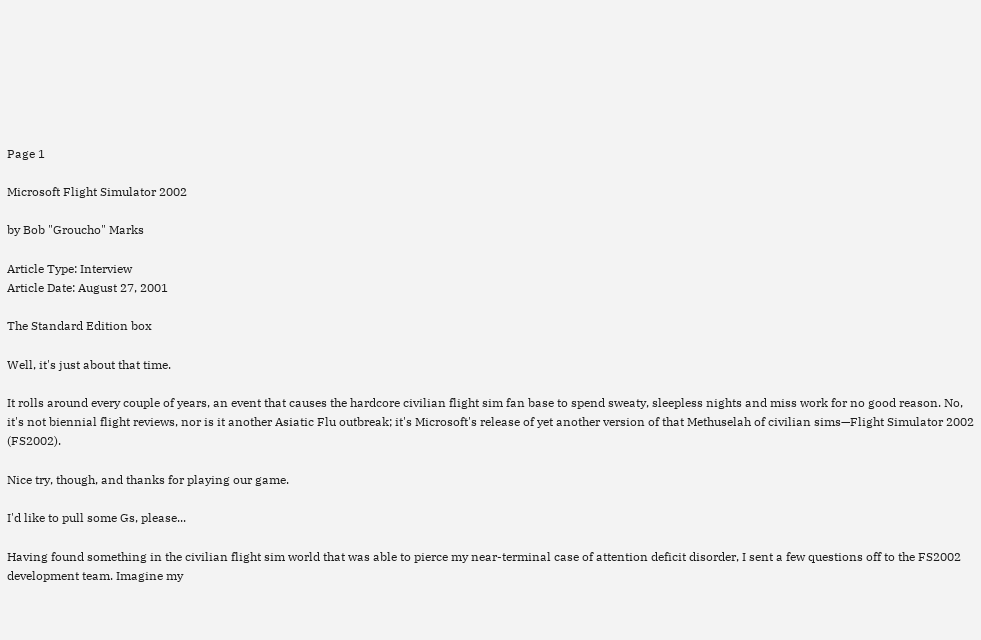Page 1

Microsoft Flight Simulator 2002

by Bob "Groucho" Marks

Article Type: Interview
Article Date: August 27, 2001

The Standard Edition box

Well, it's just about that time.

It rolls around every couple of years, an event that causes the hardcore civilian flight sim fan base to spend sweaty, sleepless nights and miss work for no good reason. No, it's not biennial flight reviews, nor is it another Asiatic Flu outbreak; it's Microsoft's release of yet another version of that Methuselah of civilian sims—Flight Simulator 2002 (FS2002).

Nice try, though, and thanks for playing our game.

I'd like to pull some Gs, please...

Having found something in the civilian flight sim world that was able to pierce my near-terminal case of attention deficit disorder, I sent a few questions off to the FS2002 development team. Imagine my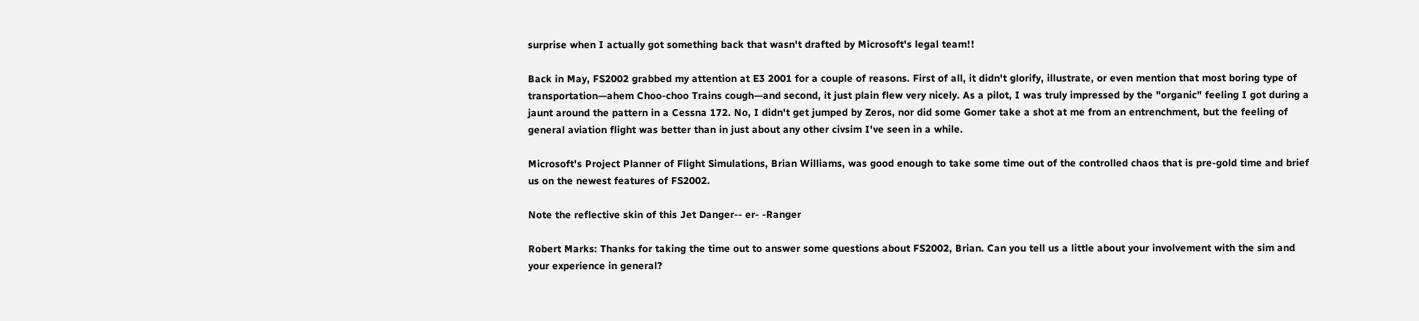surprise when I actually got something back that wasn't drafted by Microsoft's legal team!!

Back in May, FS2002 grabbed my attention at E3 2001 for a couple of reasons. First of all, it didn't glorify, illustrate, or even mention that most boring type of transportation—ahem Choo-choo Trains cough—and second, it just plain flew very nicely. As a pilot, I was truly impressed by the "organic" feeling I got during a jaunt around the pattern in a Cessna 172. No, I didn't get jumped by Zeros, nor did some Gomer take a shot at me from an entrenchment, but the feeling of general aviation flight was better than in just about any other civsim I've seen in a while.

Microsoft's Project Planner of Flight Simulations, Brian Williams, was good enough to take some time out of the controlled chaos that is pre-gold time and brief us on the newest features of FS2002.

Note the reflective skin of this Jet Danger-- er- -Ranger

Robert Marks: Thanks for taking the time out to answer some questions about FS2002, Brian. Can you tell us a little about your involvement with the sim and your experience in general?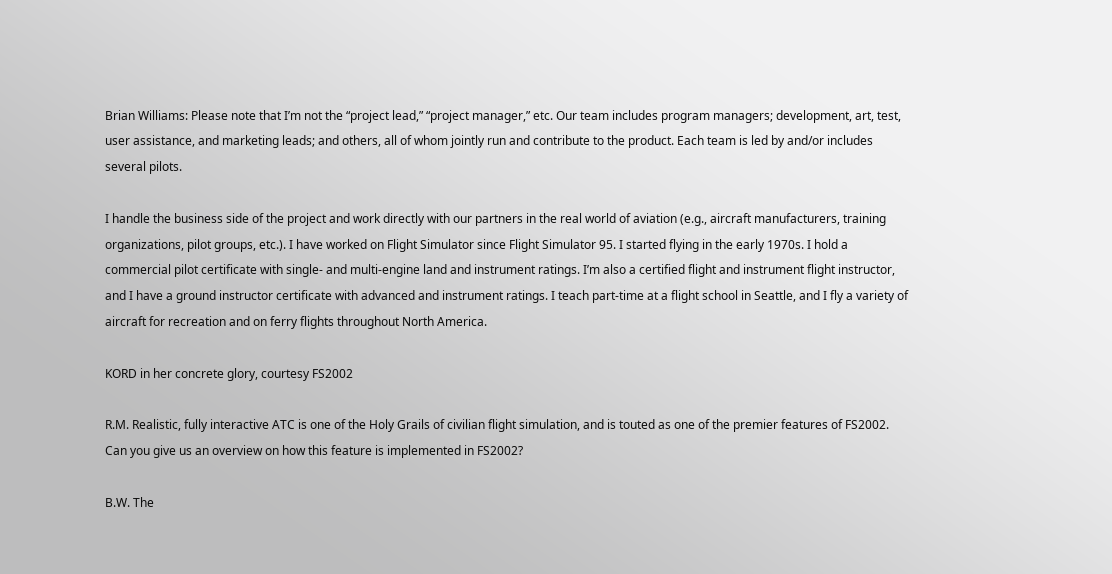Brian Williams: Please note that I’m not the “project lead,” “project manager,” etc. Our team includes program managers; development, art, test, user assistance, and marketing leads; and others, all of whom jointly run and contribute to the product. Each team is led by and/or includes several pilots.

I handle the business side of the project and work directly with our partners in the real world of aviation (e.g., aircraft manufacturers, training organizations, pilot groups, etc.). I have worked on Flight Simulator since Flight Simulator 95. I started flying in the early 1970s. I hold a commercial pilot certificate with single- and multi-engine land and instrument ratings. I’m also a certified flight and instrument flight instructor, and I have a ground instructor certificate with advanced and instrument ratings. I teach part-time at a flight school in Seattle, and I fly a variety of aircraft for recreation and on ferry flights throughout North America.

KORD in her concrete glory, courtesy FS2002

R.M. Realistic, fully interactive ATC is one of the Holy Grails of civilian flight simulation, and is touted as one of the premier features of FS2002. Can you give us an overview on how this feature is implemented in FS2002?

B.W. The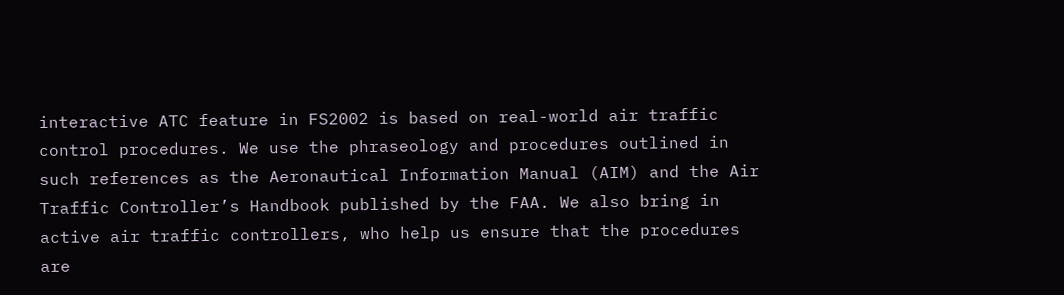interactive ATC feature in FS2002 is based on real-world air traffic control procedures. We use the phraseology and procedures outlined in such references as the Aeronautical Information Manual (AIM) and the Air Traffic Controller’s Handbook published by the FAA. We also bring in active air traffic controllers, who help us ensure that the procedures are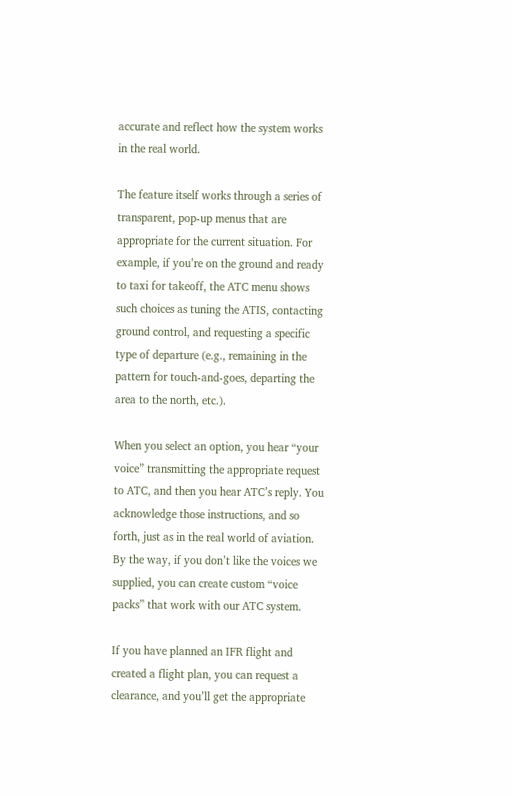accurate and reflect how the system works in the real world.

The feature itself works through a series of transparent, pop-up menus that are appropriate for the current situation. For example, if you’re on the ground and ready to taxi for takeoff, the ATC menu shows such choices as tuning the ATIS, contacting ground control, and requesting a specific type of departure (e.g., remaining in the pattern for touch-and-goes, departing the area to the north, etc.).

When you select an option, you hear “your voice” transmitting the appropriate request to ATC, and then you hear ATC’s reply. You acknowledge those instructions, and so forth, just as in the real world of aviation. By the way, if you don’t like the voices we supplied, you can create custom “voice packs” that work with our ATC system.

If you have planned an IFR flight and created a flight plan, you can request a clearance, and you’ll get the appropriate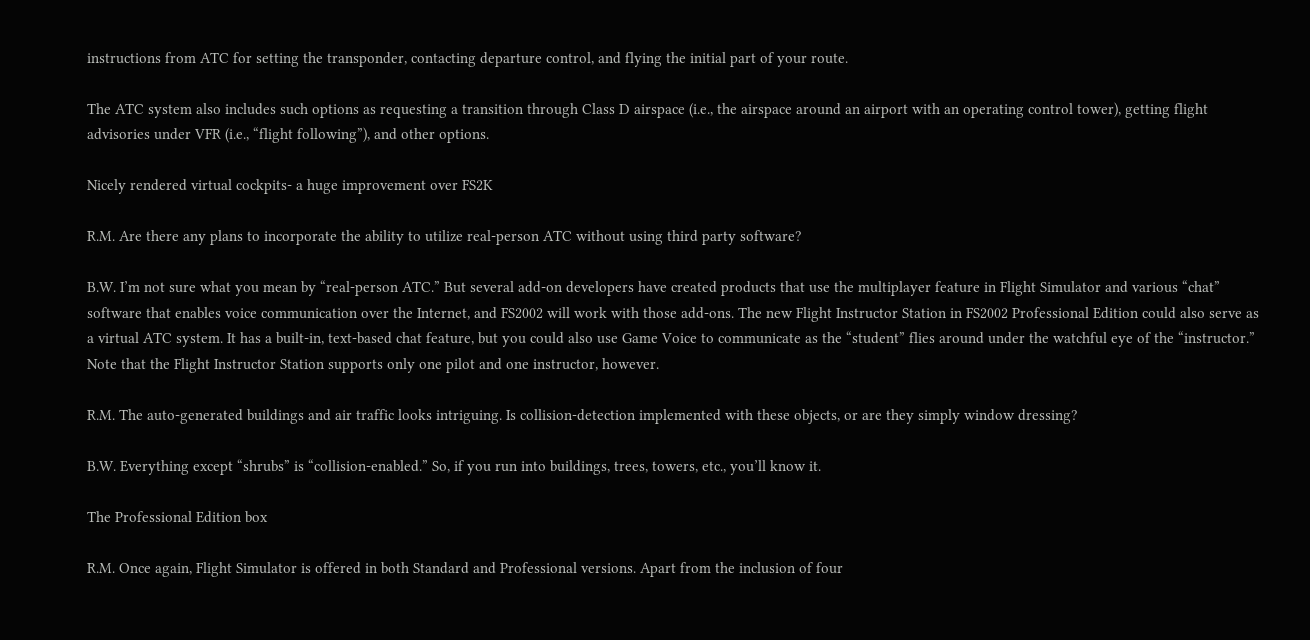instructions from ATC for setting the transponder, contacting departure control, and flying the initial part of your route.

The ATC system also includes such options as requesting a transition through Class D airspace (i.e., the airspace around an airport with an operating control tower), getting flight advisories under VFR (i.e., “flight following”), and other options.

Nicely rendered virtual cockpits- a huge improvement over FS2K

R.M. Are there any plans to incorporate the ability to utilize real-person ATC without using third party software?

B.W. I’m not sure what you mean by “real-person ATC.” But several add-on developers have created products that use the multiplayer feature in Flight Simulator and various “chat” software that enables voice communication over the Internet, and FS2002 will work with those add-ons. The new Flight Instructor Station in FS2002 Professional Edition could also serve as a virtual ATC system. It has a built-in, text-based chat feature, but you could also use Game Voice to communicate as the “student” flies around under the watchful eye of the “instructor.” Note that the Flight Instructor Station supports only one pilot and one instructor, however.

R.M. The auto-generated buildings and air traffic looks intriguing. Is collision-detection implemented with these objects, or are they simply window dressing?

B.W. Everything except “shrubs” is “collision-enabled.” So, if you run into buildings, trees, towers, etc., you’ll know it.

The Professional Edition box

R.M. Once again, Flight Simulator is offered in both Standard and Professional versions. Apart from the inclusion of four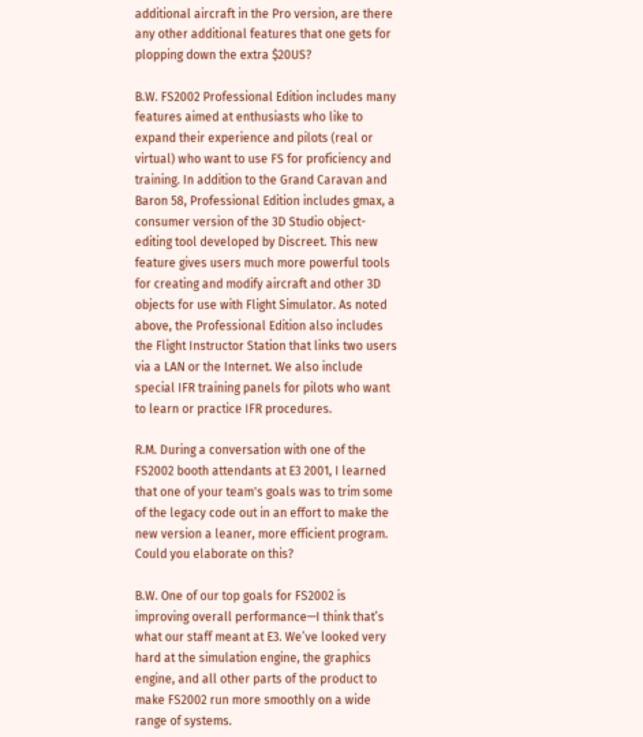additional aircraft in the Pro version, are there any other additional features that one gets for plopping down the extra $20US?

B.W. FS2002 Professional Edition includes many features aimed at enthusiasts who like to expand their experience and pilots (real or virtual) who want to use FS for proficiency and training. In addition to the Grand Caravan and Baron 58, Professional Edition includes gmax, a consumer version of the 3D Studio object-editing tool developed by Discreet. This new feature gives users much more powerful tools for creating and modify aircraft and other 3D objects for use with Flight Simulator. As noted above, the Professional Edition also includes the Flight Instructor Station that links two users via a LAN or the Internet. We also include special IFR training panels for pilots who want to learn or practice IFR procedures.

R.M. During a conversation with one of the FS2002 booth attendants at E3 2001, I learned that one of your team's goals was to trim some of the legacy code out in an effort to make the new version a leaner, more efficient program. Could you elaborate on this?

B.W. One of our top goals for FS2002 is improving overall performance—I think that’s what our staff meant at E3. We’ve looked very hard at the simulation engine, the graphics engine, and all other parts of the product to make FS2002 run more smoothly on a wide range of systems.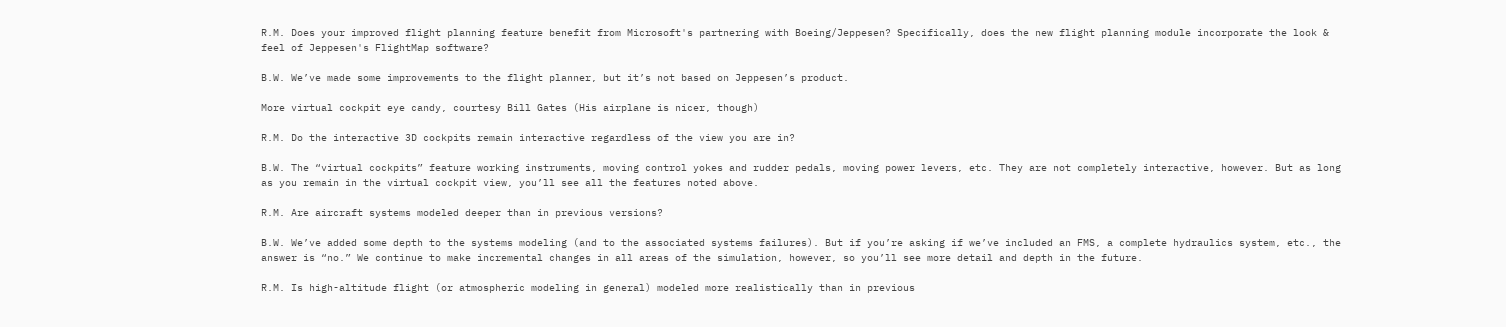R.M. Does your improved flight planning feature benefit from Microsoft's partnering with Boeing/Jeppesen? Specifically, does the new flight planning module incorporate the look & feel of Jeppesen's FlightMap software?

B.W. We’ve made some improvements to the flight planner, but it’s not based on Jeppesen’s product.

More virtual cockpit eye candy, courtesy Bill Gates (His airplane is nicer, though)

R.M. Do the interactive 3D cockpits remain interactive regardless of the view you are in?

B.W. The “virtual cockpits” feature working instruments, moving control yokes and rudder pedals, moving power levers, etc. They are not completely interactive, however. But as long as you remain in the virtual cockpit view, you’ll see all the features noted above.

R.M. Are aircraft systems modeled deeper than in previous versions?

B.W. We’ve added some depth to the systems modeling (and to the associated systems failures). But if you’re asking if we’ve included an FMS, a complete hydraulics system, etc., the answer is “no.” We continue to make incremental changes in all areas of the simulation, however, so you’ll see more detail and depth in the future.

R.M. Is high-altitude flight (or atmospheric modeling in general) modeled more realistically than in previous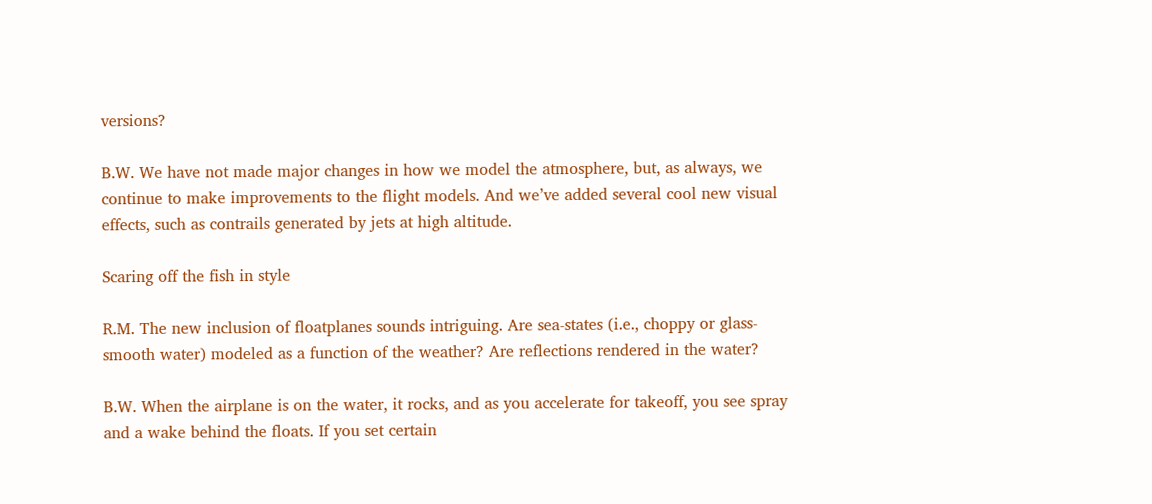versions?

B.W. We have not made major changes in how we model the atmosphere, but, as always, we continue to make improvements to the flight models. And we’ve added several cool new visual effects, such as contrails generated by jets at high altitude.

Scaring off the fish in style

R.M. The new inclusion of floatplanes sounds intriguing. Are sea-states (i.e., choppy or glass-smooth water) modeled as a function of the weather? Are reflections rendered in the water?

B.W. When the airplane is on the water, it rocks, and as you accelerate for takeoff, you see spray and a wake behind the floats. If you set certain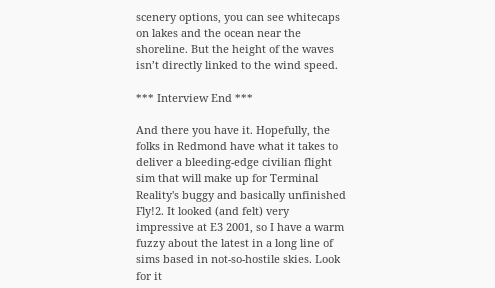scenery options, you can see whitecaps on lakes and the ocean near the shoreline. But the height of the waves isn’t directly linked to the wind speed.

*** Interview End ***

And there you have it. Hopefully, the folks in Redmond have what it takes to deliver a bleeding-edge civilian flight sim that will make up for Terminal Reality's buggy and basically unfinished Fly!2. It looked (and felt) very impressive at E3 2001, so I have a warm fuzzy about the latest in a long line of sims based in not-so-hostile skies. Look for it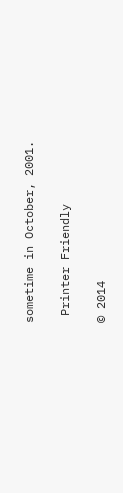sometime in October, 2001.

 Printer Friendly

© 2014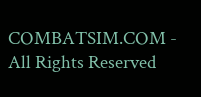COMBATSIM.COM - All Rights Reserved